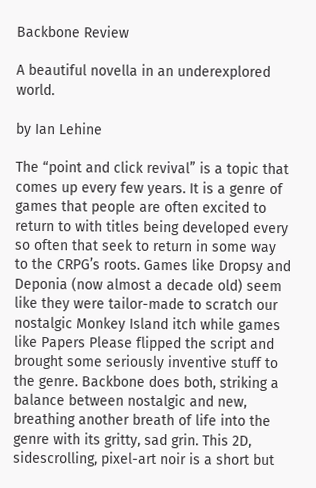Backbone Review

A beautiful novella in an underexplored world.

by Ian Lehine

The “point and click revival” is a topic that comes up every few years. It is a genre of games that people are often excited to return to with titles being developed every so often that seek to return in some way to the CRPG’s roots. Games like Dropsy and Deponia (now almost a decade old) seem like they were tailor-made to scratch our nostalgic Monkey Island itch while games like Papers Please flipped the script and brought some seriously inventive stuff to the genre. Backbone does both, striking a balance between nostalgic and new, breathing another breath of life into the genre with its gritty, sad grin. This 2D, sidescrolling, pixel-art noir is a short but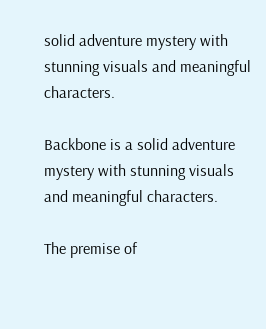solid adventure mystery with stunning visuals and meaningful characters.

Backbone is a solid adventure mystery with stunning visuals and meaningful characters.

The premise of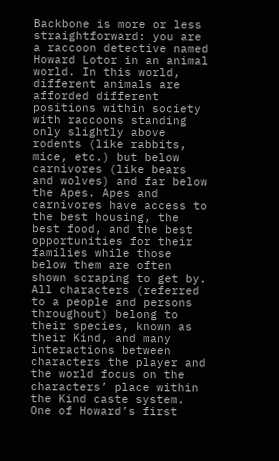Backbone is more or less straightforward: you are a raccoon detective named Howard Lotor in an animal world. In this world, different animals are afforded different positions within society with raccoons standing only slightly above rodents (like rabbits, mice, etc.) but below carnivores (like bears and wolves) and far below the Apes. Apes and carnivores have access to the best housing, the best food, and the best opportunities for their families while those below them are often shown scraping to get by. All characters (referred to a people and persons throughout) belong to their species, known as their Kind, and many interactions between characters the player and the world focus on the characters’ place within the Kind caste system. One of Howard’s first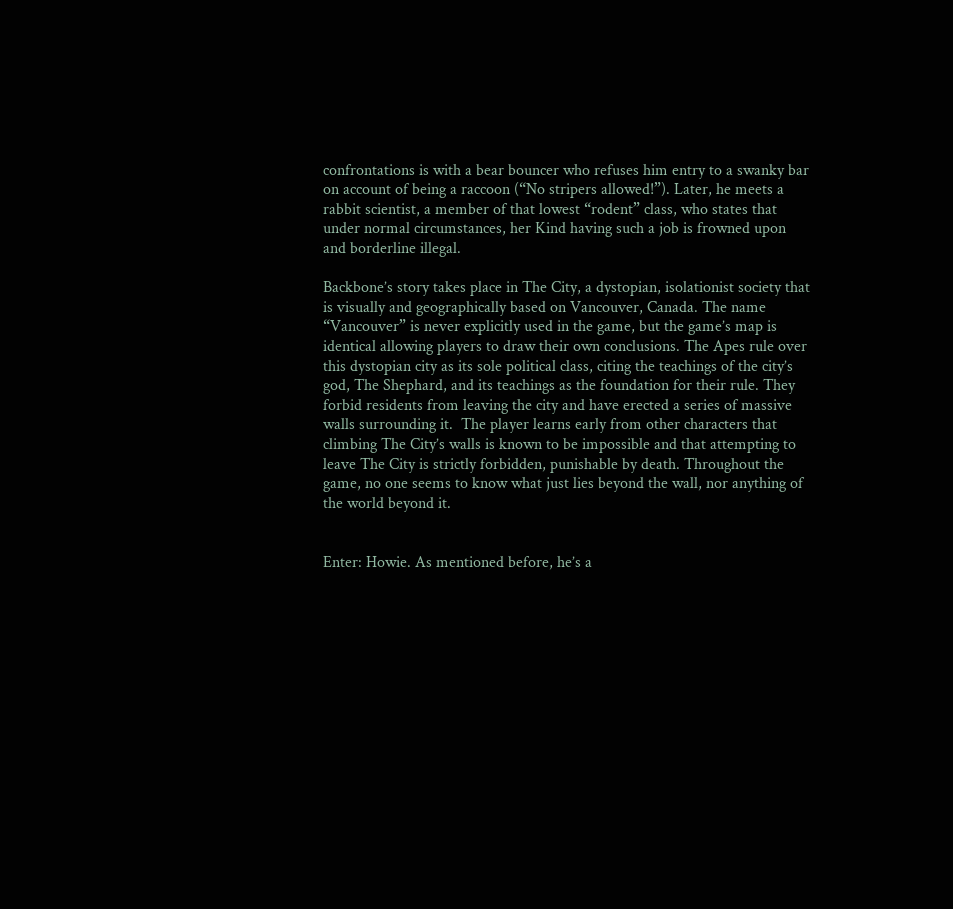confrontations is with a bear bouncer who refuses him entry to a swanky bar on account of being a raccoon (“No stripers allowed!”). Later, he meets a rabbit scientist, a member of that lowest “rodent” class, who states that under normal circumstances, her Kind having such a job is frowned upon and borderline illegal.

Backbone’s story takes place in The City, a dystopian, isolationist society that is visually and geographically based on Vancouver, Canada. The name “Vancouver” is never explicitly used in the game, but the game’s map is identical allowing players to draw their own conclusions. The Apes rule over this dystopian city as its sole political class, citing the teachings of the city’s god, The Shephard, and its teachings as the foundation for their rule. They forbid residents from leaving the city and have erected a series of massive walls surrounding it.  The player learns early from other characters that climbing The City’s walls is known to be impossible and that attempting to leave The City is strictly forbidden, punishable by death. Throughout the game, no one seems to know what just lies beyond the wall, nor anything of the world beyond it.


Enter: Howie. As mentioned before, he’s a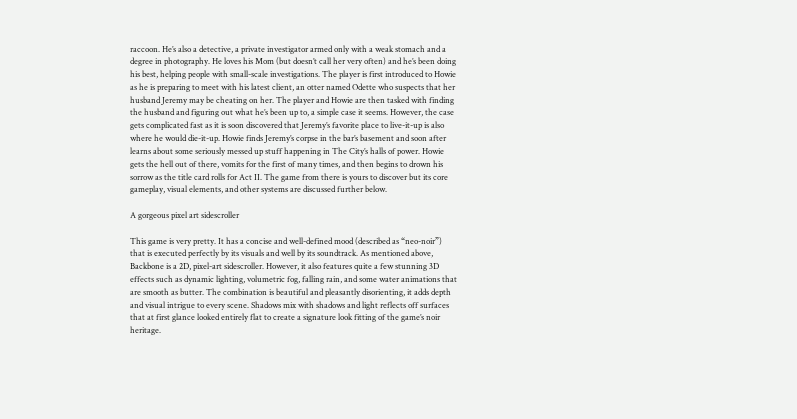raccoon. He’s also a detective, a private investigator armed only with a weak stomach and a degree in photography. He loves his Mom (but doesn’t call her very often) and he’s been doing his best, helping people with small-scale investigations. The player is first introduced to Howie as he is preparing to meet with his latest client, an otter named Odette who suspects that her husband Jeremy may be cheating on her. The player and Howie are then tasked with finding the husband and figuring out what he’s been up to, a simple case it seems. However, the case gets complicated fast as it is soon discovered that Jeremy’s favorite place to live-it-up is also where he would die-it-up. Howie finds Jeremy’s corpse in the bar’s basement and soon after learns about some seriously messed up stuff happening in The City’s halls of power. Howie gets the hell out of there, vomits for the first of many times, and then begins to drown his sorrow as the title card rolls for Act II. The game from there is yours to discover but its core gameplay, visual elements, and other systems are discussed further below.

A gorgeous pixel art sidescroller

This game is very pretty. It has a concise and well-defined mood (described as “neo-noir”) that is executed perfectly by its visuals and well by its soundtrack. As mentioned above, Backbone is a 2D, pixel-art sidescroller. However, it also features quite a few stunning 3D effects such as dynamic lighting, volumetric fog, falling rain, and some water animations that are smooth as butter. The combination is beautiful and pleasantly disorienting, it adds depth and visual intrigue to every scene. Shadows mix with shadows and light reflects off surfaces that at first glance looked entirely flat to create a signature look fitting of the game’s noir heritage.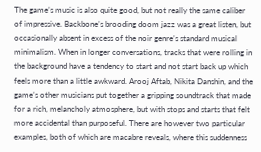The game’s music is also quite good, but not really the same caliber of impressive. Backbone’s brooding doom jazz was a great listen, but occasionally absent in excess of the noir genre’s standard musical minimalism. When in longer conversations, tracks that were rolling in the background have a tendency to start and not start back up which feels more than a little awkward. Arooj Aftab, Nikita Danshin, and the game’s other musicians put together a gripping soundtrack that made for a rich, melancholy atmosphere, but with stops and starts that felt more accidental than purposeful. There are however two particular examples, both of which are macabre reveals, where this suddenness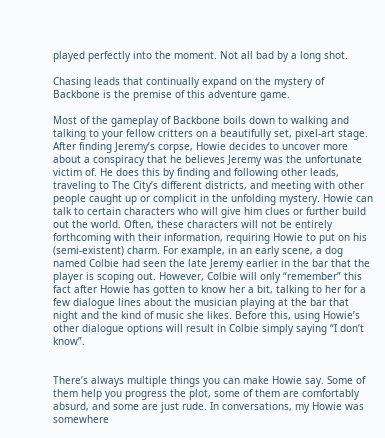played perfectly into the moment. Not all bad by a long shot.

Chasing leads that continually expand on the mystery of Backbone is the premise of this adventure game.

Most of the gameplay of Backbone boils down to walking and talking to your fellow critters on a beautifully set, pixel-art stage. After finding Jeremy’s corpse, Howie decides to uncover more about a conspiracy that he believes Jeremy was the unfortunate victim of. He does this by finding and following other leads, traveling to The City’s different districts, and meeting with other people caught up or complicit in the unfolding mystery. Howie can talk to certain characters who will give him clues or further build out the world. Often, these characters will not be entirely forthcoming with their information, requiring Howie to put on his (semi-existent) charm. For example, in an early scene, a dog named Colbie had seen the late Jeremy earlier in the bar that the player is scoping out. However, Colbie will only “remember” this fact after Howie has gotten to know her a bit, talking to her for a few dialogue lines about the musician playing at the bar that night and the kind of music she likes. Before this, using Howie’s other dialogue options will result in Colbie simply saying “I don’t know”.


There’s always multiple things you can make Howie say. Some of them help you progress the plot, some of them are comfortably absurd, and some are just rude. In conversations, my Howie was somewhere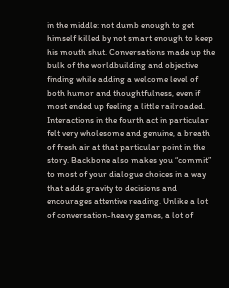in the middle: not dumb enough to get himself killed by not smart enough to keep his mouth shut. Conversations made up the bulk of the worldbuilding and objective finding while adding a welcome level of both humor and thoughtfulness, even if most ended up feeling a little railroaded. Interactions in the fourth act in particular felt very wholesome and genuine, a breath of fresh air at that particular point in the story. Backbone also makes you “commit” to most of your dialogue choices in a way that adds gravity to decisions and encourages attentive reading. Unlike a lot of conversation-heavy games, a lot of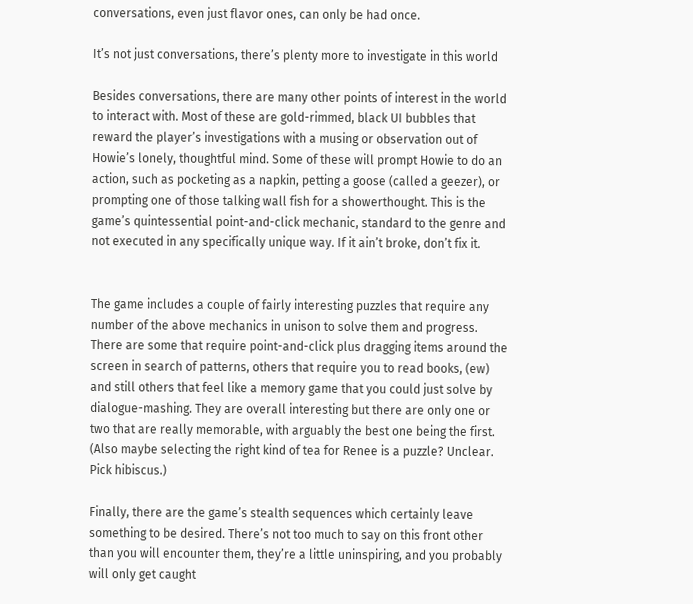conversations, even just flavor ones, can only be had once.

It’s not just conversations, there’s plenty more to investigate in this world

Besides conversations, there are many other points of interest in the world to interact with. Most of these are gold-rimmed, black UI bubbles that reward the player’s investigations with a musing or observation out of Howie’s lonely, thoughtful mind. Some of these will prompt Howie to do an action, such as pocketing as a napkin, petting a goose (called a geezer), or prompting one of those talking wall fish for a showerthought. This is the game’s quintessential point-and-click mechanic, standard to the genre and not executed in any specifically unique way. If it ain’t broke, don’t fix it.


The game includes a couple of fairly interesting puzzles that require any number of the above mechanics in unison to solve them and progress. There are some that require point-and-click plus dragging items around the screen in search of patterns, others that require you to read books, (ew) and still others that feel like a memory game that you could just solve by dialogue-mashing. They are overall interesting but there are only one or two that are really memorable, with arguably the best one being the first. (Also maybe selecting the right kind of tea for Renee is a puzzle? Unclear. Pick hibiscus.)

Finally, there are the game’s stealth sequences which certainly leave something to be desired. There’s not too much to say on this front other than you will encounter them, they’re a little uninspiring, and you probably will only get caught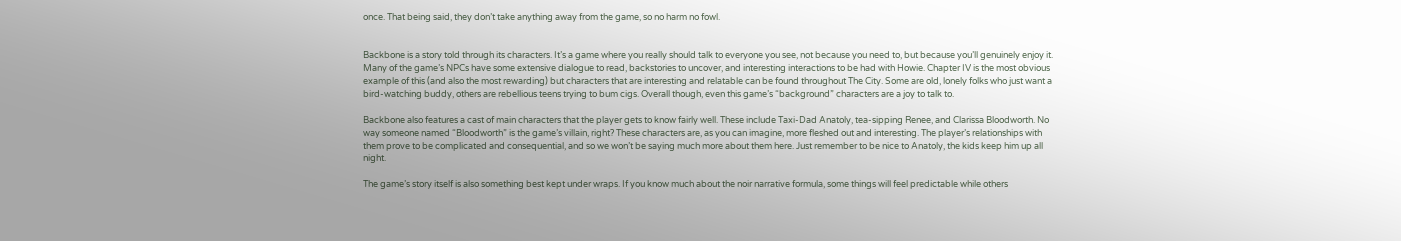once. That being said, they don’t take anything away from the game, so no harm no fowl.


Backbone is a story told through its characters. It’s a game where you really should talk to everyone you see, not because you need to, but because you’ll genuinely enjoy it. Many of the game’s NPCs have some extensive dialogue to read, backstories to uncover, and interesting interactions to be had with Howie. Chapter IV is the most obvious example of this (and also the most rewarding) but characters that are interesting and relatable can be found throughout The City. Some are old, lonely folks who just want a bird-watching buddy, others are rebellious teens trying to bum cigs. Overall though, even this game’s “background” characters are a joy to talk to.

Backbone also features a cast of main characters that the player gets to know fairly well. These include Taxi-Dad Anatoly, tea-sipping Renee, and Clarissa Bloodworth. No way someone named “Bloodworth” is the game’s villain, right? These characters are, as you can imagine, more fleshed out and interesting. The player’s relationships with them prove to be complicated and consequential, and so we won’t be saying much more about them here. Just remember to be nice to Anatoly, the kids keep him up all night.

The game’s story itself is also something best kept under wraps. If you know much about the noir narrative formula, some things will feel predictable while others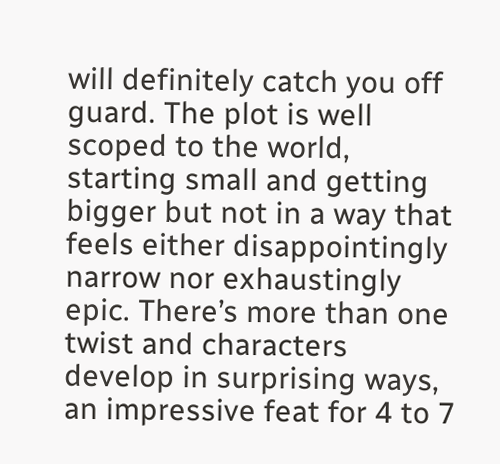will definitely catch you off guard. The plot is well scoped to the world, starting small and getting bigger but not in a way that feels either disappointingly narrow nor exhaustingly epic. There’s more than one twist and characters develop in surprising ways, an impressive feat for 4 to 7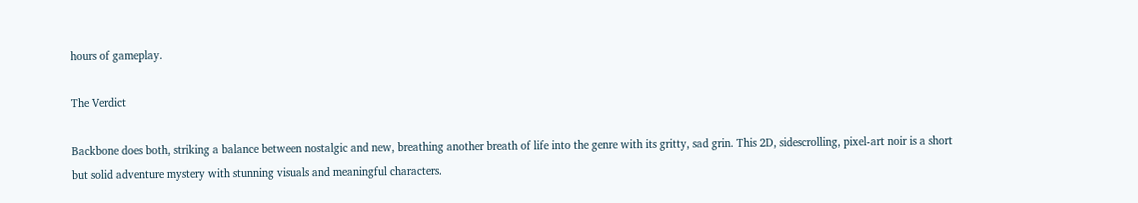hours of gameplay.

The Verdict

Backbone does both, striking a balance between nostalgic and new, breathing another breath of life into the genre with its gritty, sad grin. This 2D, sidescrolling, pixel-art noir is a short but solid adventure mystery with stunning visuals and meaningful characters.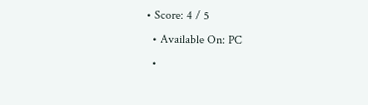• Score: 4 / 5
  • Available On: PC
  •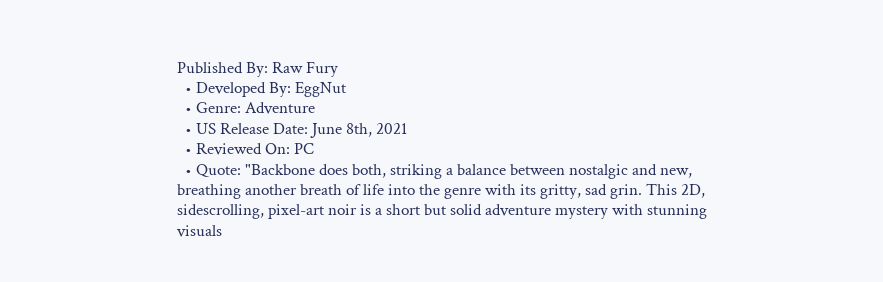Published By: Raw Fury
  • Developed By: EggNut
  • Genre: Adventure
  • US Release Date: June 8th, 2021
  • Reviewed On: PC
  • Quote: "Backbone does both, striking a balance between nostalgic and new, breathing another breath of life into the genre with its gritty, sad grin. This 2D, sidescrolling, pixel-art noir is a short but solid adventure mystery with stunning visuals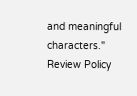and meaningful characters."
Review Policy